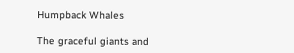Humpback Whales

The graceful giants and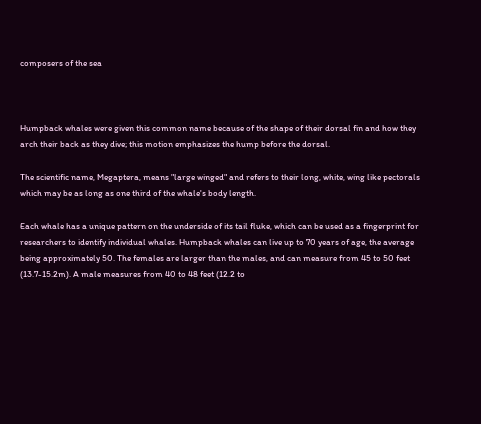composers of the sea



Humpback whales were given this common name because of the shape of their dorsal fin and how they arch their back as they dive; this motion emphasizes the hump before the dorsal.

The scientific name, Megaptera, means "large winged" and refers to their long, white, wing like pectorals which may be as long as one third of the whale's body length.

Each whale has a unique pattern on the underside of its tail fluke, which can be used as a fingerprint for researchers to identify individual whales. Humpback whales can live up to 70 years of age, the average being approximately 50. The females are larger than the males, and can measure from 45 to 50 feet (13.7-15.2m). A male measures from 40 to 48 feet (12.2 to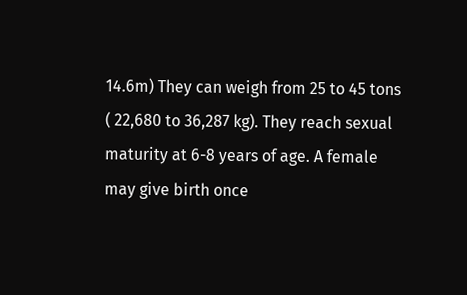14.6m) They can weigh from 25 to 45 tons ( 22,680 to 36,287 kg). They reach sexual maturity at 6-8 years of age. A female may give birth once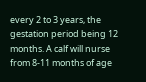every 2 to 3 years, the gestation period being 12 months. A calf will nurse from 8-11 months of age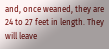and, once weaned, they are 24 to 27 feet in length. They will leave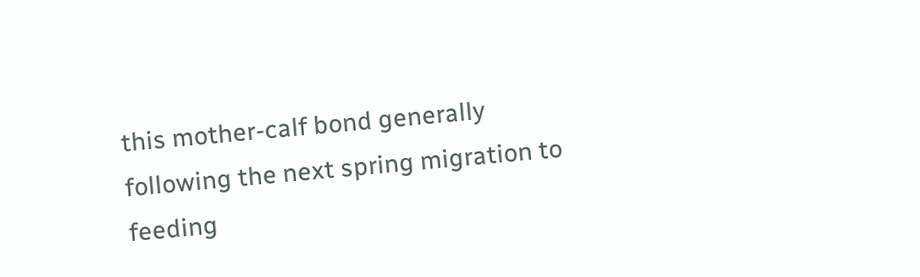this mother-calf bond generally following the next spring migration to feeding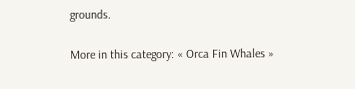grounds.

More in this category: « Orca Fin Whales »